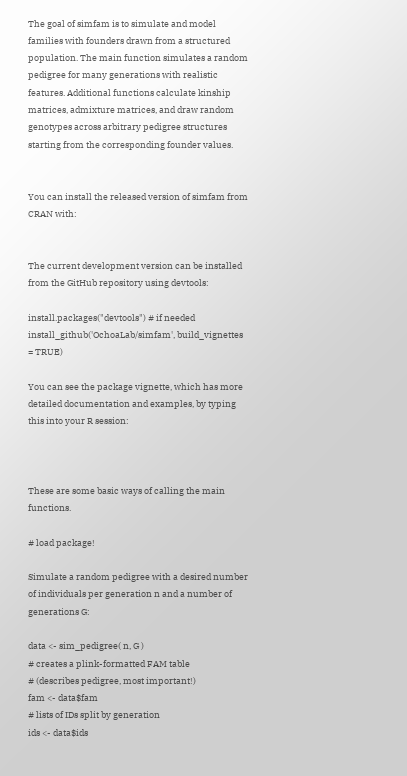The goal of simfam is to simulate and model families with founders drawn from a structured population. The main function simulates a random pedigree for many generations with realistic features. Additional functions calculate kinship matrices, admixture matrices, and draw random genotypes across arbitrary pedigree structures starting from the corresponding founder values.


You can install the released version of simfam from CRAN with:


The current development version can be installed from the GitHub repository using devtools:

install.packages("devtools") # if needed
install_github('OchoaLab/simfam', build_vignettes = TRUE)

You can see the package vignette, which has more detailed documentation and examples, by typing this into your R session:



These are some basic ways of calling the main functions.

# load package!

Simulate a random pedigree with a desired number of individuals per generation n and a number of generations G:

data <- sim_pedigree( n, G )
# creates a plink-formatted FAM table
# (describes pedigree, most important!)
fam <- data$fam
# lists of IDs split by generation
ids <- data$ids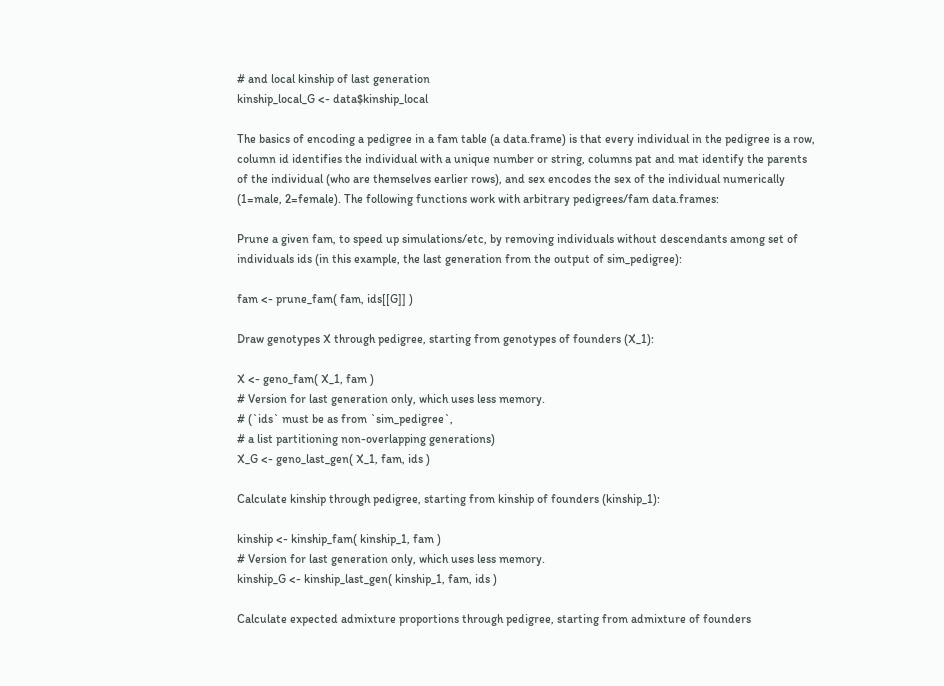# and local kinship of last generation
kinship_local_G <- data$kinship_local

The basics of encoding a pedigree in a fam table (a data.frame) is that every individual in the pedigree is a row, column id identifies the individual with a unique number or string, columns pat and mat identify the parents of the individual (who are themselves earlier rows), and sex encodes the sex of the individual numerically (1=male, 2=female). The following functions work with arbitrary pedigrees/fam data.frames:

Prune a given fam, to speed up simulations/etc, by removing individuals without descendants among set of individuals ids (in this example, the last generation from the output of sim_pedigree):

fam <- prune_fam( fam, ids[[G]] )

Draw genotypes X through pedigree, starting from genotypes of founders (X_1):

X <- geno_fam( X_1, fam )
# Version for last generation only, which uses less memory.
# (`ids` must be as from `sim_pedigree`,
# a list partitioning non-overlapping generations)
X_G <- geno_last_gen( X_1, fam, ids )

Calculate kinship through pedigree, starting from kinship of founders (kinship_1):

kinship <- kinship_fam( kinship_1, fam )
# Version for last generation only, which uses less memory.
kinship_G <- kinship_last_gen( kinship_1, fam, ids )

Calculate expected admixture proportions through pedigree, starting from admixture of founders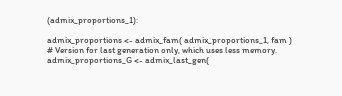(admix_proportions_1):

admix_proportions <- admix_fam( admix_proportions_1, fam )
# Version for last generation only, which uses less memory.
admix_proportions_G <- admix_last_gen(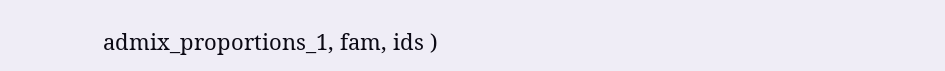admix_proportions_1, fam, ids )